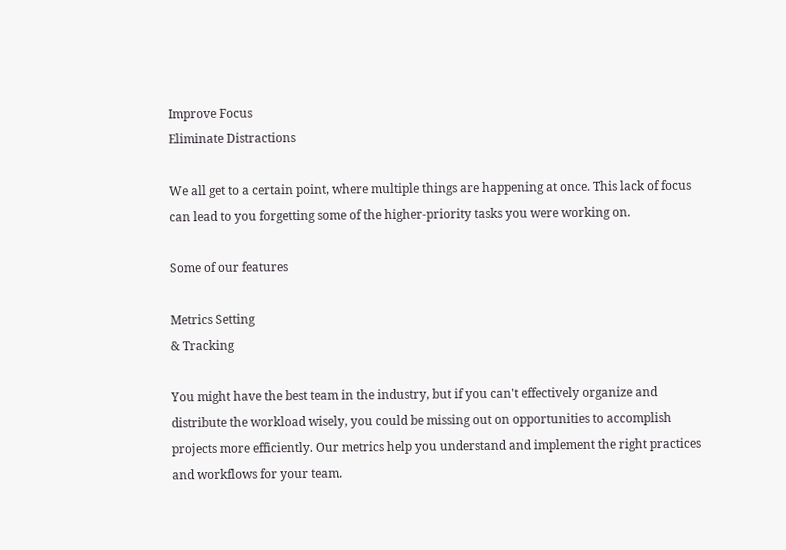Improve Focus
Eliminate Distractions

We all get to a certain point, where multiple things are happening at once. This lack of focus can lead to you forgetting some of the higher-priority tasks you were working on.

Some of our features

Metrics Setting
& Tracking

You might have the best team in the industry, but if you can't effectively organize and distribute the workload wisely, you could be missing out on opportunities to accomplish projects more efficiently. Our metrics help you understand and implement the right practices and workflows for your team.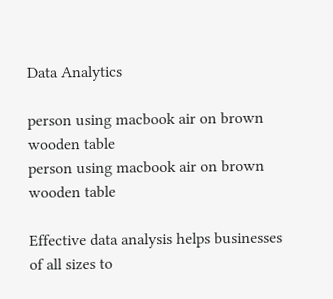Data Analytics

person using macbook air on brown wooden table
person using macbook air on brown wooden table

Effective data analysis helps businesses of all sizes to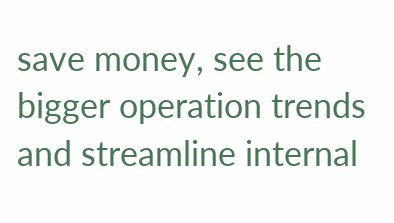save money, see the bigger operation trends and streamline internal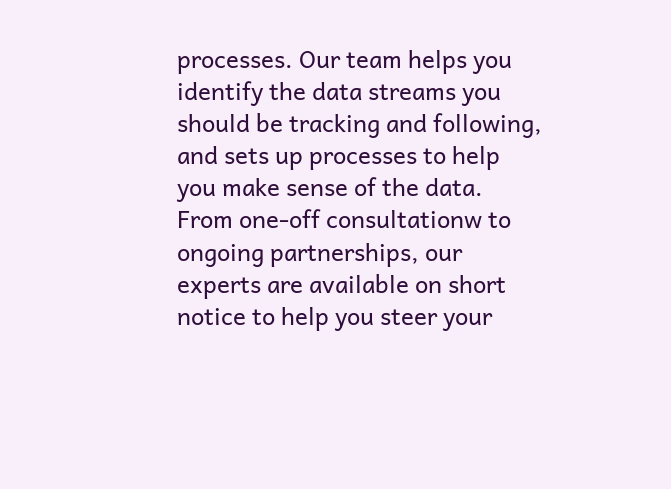processes. Our team helps you identify the data streams you should be tracking and following, and sets up processes to help you make sense of the data. From one-off consultationw to ongoing partnerships, our experts are available on short notice to help you steer your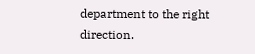department to the right direction.